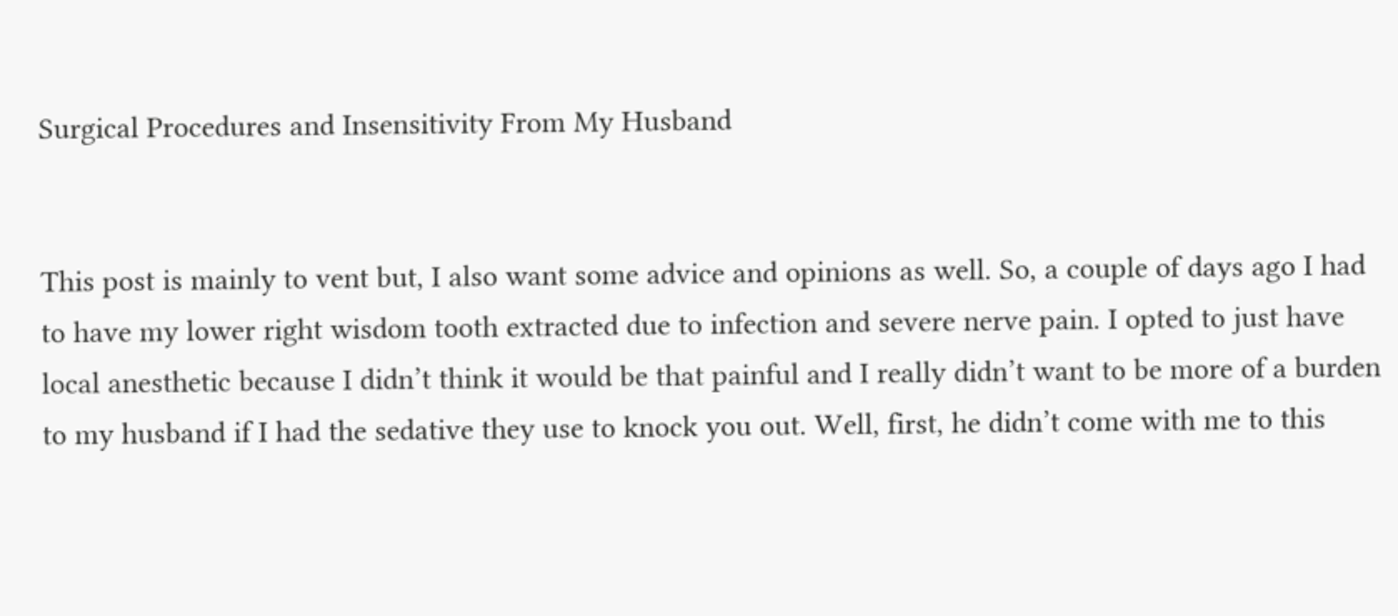Surgical Procedures and Insensitivity From My Husband


This post is mainly to vent but, I also want some advice and opinions as well. So, a couple of days ago I had to have my lower right wisdom tooth extracted due to infection and severe nerve pain. I opted to just have local anesthetic because I didn’t think it would be that painful and I really didn’t want to be more of a burden to my husband if I had the sedative they use to knock you out. Well, first, he didn’t come with me to this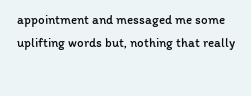appointment and messaged me some uplifting words but, nothing that really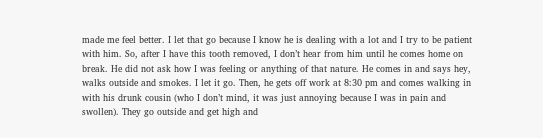made me feel better. I let that go because I know he is dealing with a lot and I try to be patient with him. So, after I have this tooth removed, I don’t hear from him until he comes home on break. He did not ask how I was feeling or anything of that nature. He comes in and says hey, walks outside and smokes. I let it go. Then, he gets off work at 8:30 pm and comes walking in with his drunk cousin (who I don’t mind, it was just annoying because I was in pain and swollen). They go outside and get high and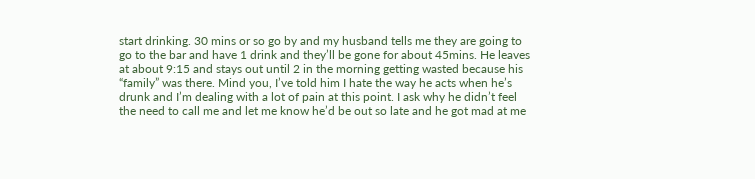start drinking. 30 mins or so go by and my husband tells me they are going to go to the bar and have 1 drink and they’ll be gone for about 45mins. He leaves at about 9:15 and stays out until 2 in the morning getting wasted because his “family” was there. Mind you, I’ve told him I hate the way he acts when he’s drunk and I’m dealing with a lot of pain at this point. I ask why he didn’t feel the need to call me and let me know he’d be out so late and he got mad at me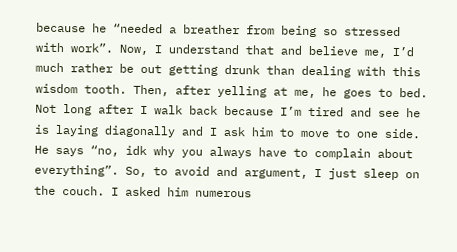because he “needed a breather from being so stressed with work”. Now, I understand that and believe me, I’d much rather be out getting drunk than dealing with this wisdom tooth. Then, after yelling at me, he goes to bed. Not long after I walk back because I’m tired and see he is laying diagonally and I ask him to move to one side. He says “no, idk why you always have to complain about everything”. So, to avoid and argument, I just sleep on the couch. I asked him numerous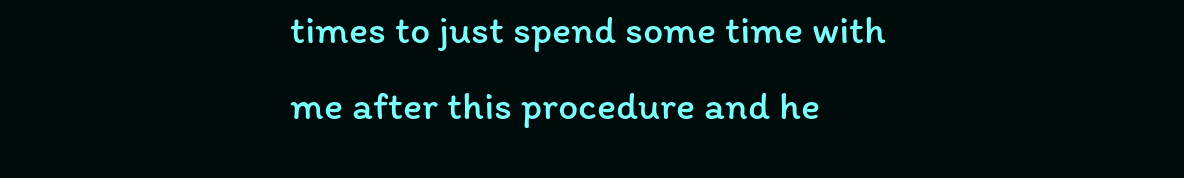times to just spend some time with me after this procedure and he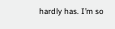hardly has. I’m so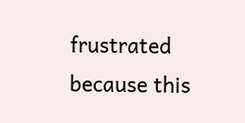frustrated because this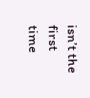isn’t the first time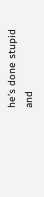he’s done stupid and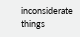inconsiderate things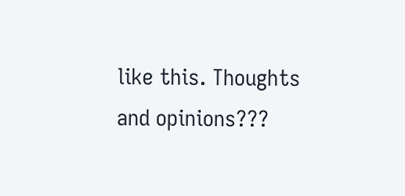like this. Thoughts and opinions???